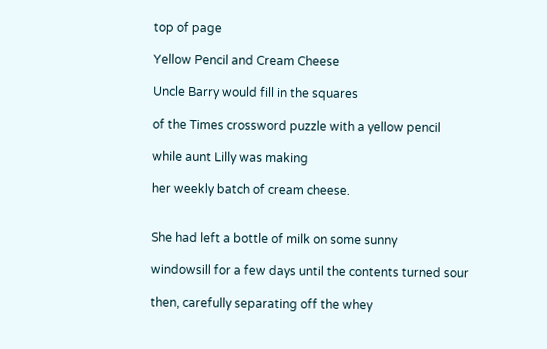top of page

Yellow Pencil and Cream Cheese

Uncle Barry would fill in the squares

of the Times crossword puzzle with a yellow pencil

while aunt Lilly was making

her weekly batch of cream cheese.


She had left a bottle of milk on some sunny

windowsill for a few days until the contents turned sour

then, carefully separating off the whey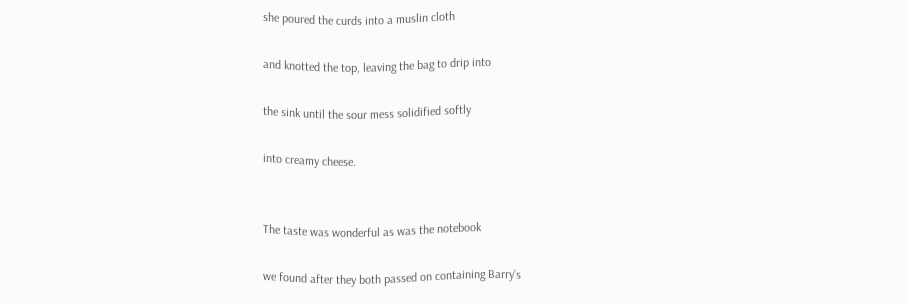she poured the curds into a muslin cloth

and knotted the top, leaving the bag to drip into

the sink until the sour mess solidified softly

into creamy cheese.


The taste was wonderful as was the notebook

we found after they both passed on containing Barry’s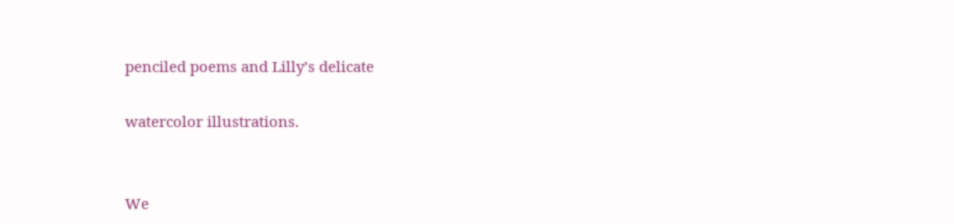penciled poems and Lilly’s delicate

watercolor illustrations.


We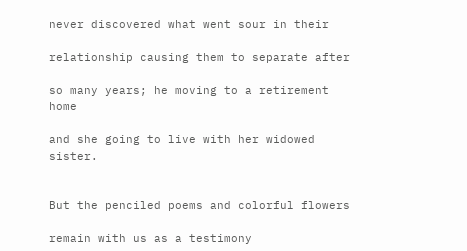never discovered what went sour in their

relationship causing them to separate after

so many years; he moving to a retirement home

and she going to live with her widowed sister.


But the penciled poems and colorful flowers

remain with us as a testimony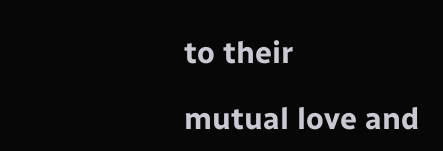to their

mutual love and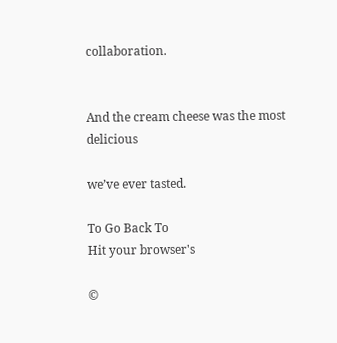collaboration.


And the cream cheese was the most delicious

we’ve ever tasted.

To Go Back To
Hit your browser's

©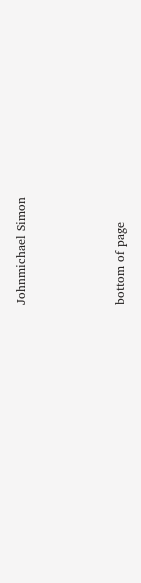Johnmichael Simon



bottom of page